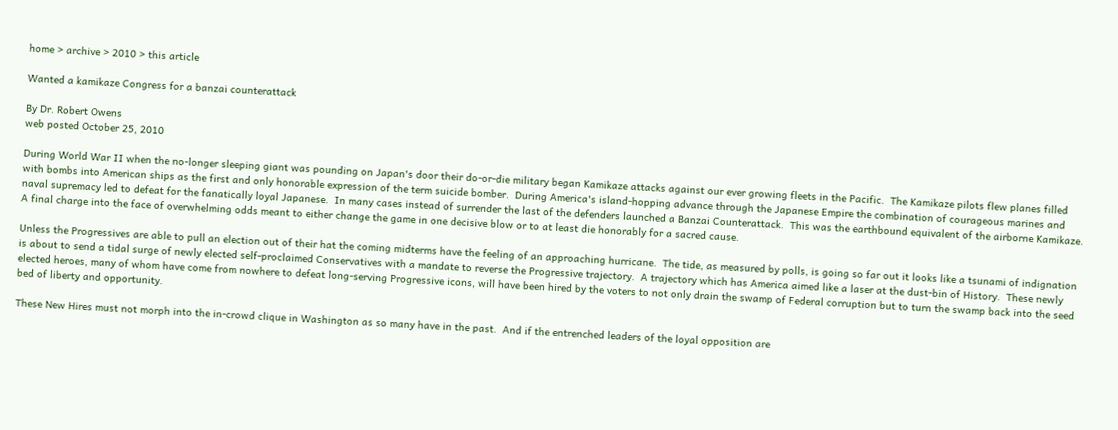home > archive > 2010 > this article

Wanted a kamikaze Congress for a banzai counterattack

By Dr. Robert Owens
web posted October 25, 2010

During World War II when the no-longer sleeping giant was pounding on Japan's door their do-or-die military began Kamikaze attacks against our ever growing fleets in the Pacific.  The Kamikaze pilots flew planes filled with bombs into American ships as the first and only honorable expression of the term suicide bomber.  During America's island-hopping advance through the Japanese Empire the combination of courageous marines and naval supremacy led to defeat for the fanatically loyal Japanese.  In many cases instead of surrender the last of the defenders launched a Banzai Counterattack.  This was the earthbound equivalent of the airborne Kamikaze.  A final charge into the face of overwhelming odds meant to either change the game in one decisive blow or to at least die honorably for a sacred cause.

Unless the Progressives are able to pull an election out of their hat the coming midterms have the feeling of an approaching hurricane.  The tide, as measured by polls, is going so far out it looks like a tsunami of indignation is about to send a tidal surge of newly elected self-proclaimed Conservatives with a mandate to reverse the Progressive trajectory.  A trajectory which has America aimed like a laser at the dust-bin of History.  These newly elected heroes, many of whom have come from nowhere to defeat long-serving Progressive icons, will have been hired by the voters to not only drain the swamp of Federal corruption but to turn the swamp back into the seed bed of liberty and opportunity.

These New Hires must not morph into the in-crowd clique in Washington as so many have in the past.  And if the entrenched leaders of the loyal opposition are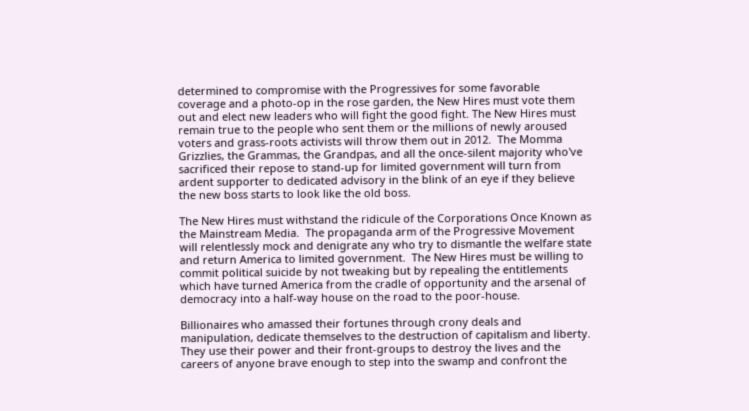determined to compromise with the Progressives for some favorable coverage and a photo-op in the rose garden, the New Hires must vote them out and elect new leaders who will fight the good fight. The New Hires must remain true to the people who sent them or the millions of newly aroused voters and grass-roots activists will throw them out in 2012.  The Momma Grizzlies, the Grammas, the Grandpas, and all the once-silent majority who've sacrificed their repose to stand-up for limited government will turn from ardent supporter to dedicated advisory in the blink of an eye if they believe the new boss starts to look like the old boss.

The New Hires must withstand the ridicule of the Corporations Once Known as the Mainstream Media.  The propaganda arm of the Progressive Movement will relentlessly mock and denigrate any who try to dismantle the welfare state and return America to limited government.  The New Hires must be willing to commit political suicide by not tweaking but by repealing the entitlements which have turned America from the cradle of opportunity and the arsenal of democracy into a half-way house on the road to the poor-house.

Billionaires who amassed their fortunes through crony deals and manipulation, dedicate themselves to the destruction of capitalism and liberty.  They use their power and their front-groups to destroy the lives and the careers of anyone brave enough to step into the swamp and confront the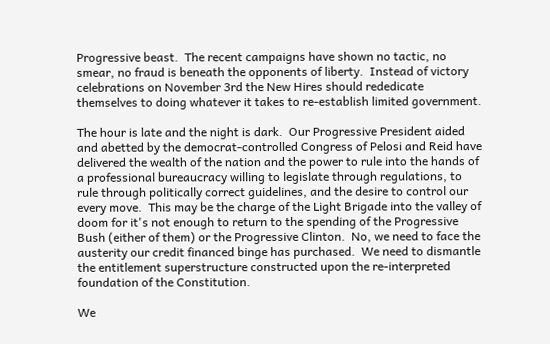Progressive beast.  The recent campaigns have shown no tactic, no smear, no fraud is beneath the opponents of liberty.  Instead of victory celebrations on November 3rd the New Hires should rededicate themselves to doing whatever it takes to re-establish limited government.

The hour is late and the night is dark.  Our Progressive President aided and abetted by the democrat-controlled Congress of Pelosi and Reid have delivered the wealth of the nation and the power to rule into the hands of a professional bureaucracy willing to legislate through regulations, to rule through politically correct guidelines, and the desire to control our every move.  This may be the charge of the Light Brigade into the valley of doom for it's not enough to return to the spending of the Progressive Bush (either of them) or the Progressive Clinton.  No, we need to face the austerity our credit financed binge has purchased.  We need to dismantle the entitlement superstructure constructed upon the re-interpreted foundation of the Constitution.

We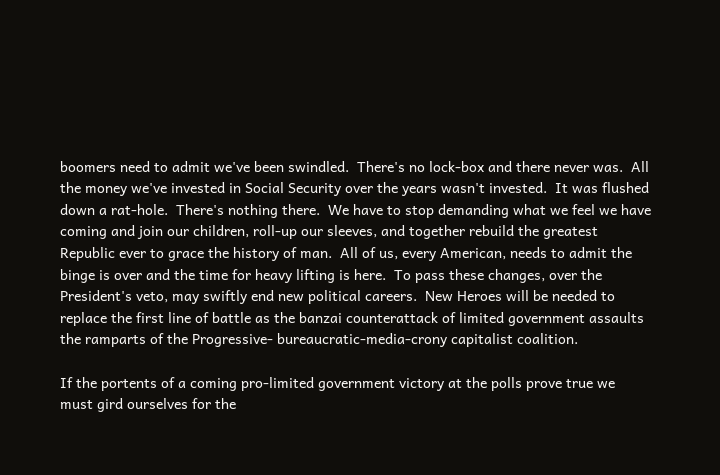boomers need to admit we've been swindled.  There's no lock-box and there never was.  All the money we've invested in Social Security over the years wasn't invested.  It was flushed down a rat-hole.  There's nothing there.  We have to stop demanding what we feel we have coming and join our children, roll-up our sleeves, and together rebuild the greatest Republic ever to grace the history of man.  All of us, every American, needs to admit the binge is over and the time for heavy lifting is here.  To pass these changes, over the President's veto, may swiftly end new political careers.  New Heroes will be needed to replace the first line of battle as the banzai counterattack of limited government assaults the ramparts of the Progressive- bureaucratic-media-crony capitalist coalition.

If the portents of a coming pro-limited government victory at the polls prove true we must gird ourselves for the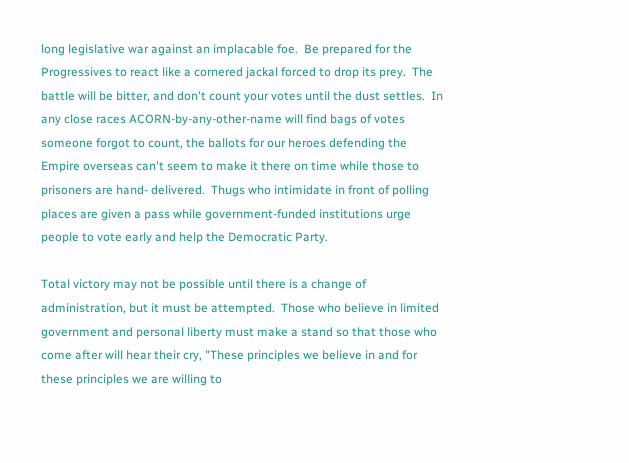long legislative war against an implacable foe.  Be prepared for the Progressives to react like a cornered jackal forced to drop its prey.  The battle will be bitter, and don't count your votes until the dust settles.  In any close races ACORN-by-any-other-name will find bags of votes someone forgot to count, the ballots for our heroes defending the Empire overseas can't seem to make it there on time while those to prisoners are hand- delivered.  Thugs who intimidate in front of polling places are given a pass while government-funded institutions urge people to vote early and help the Democratic Party.

Total victory may not be possible until there is a change of administration, but it must be attempted.  Those who believe in limited government and personal liberty must make a stand so that those who come after will hear their cry, "These principles we believe in and for these principles we are willing to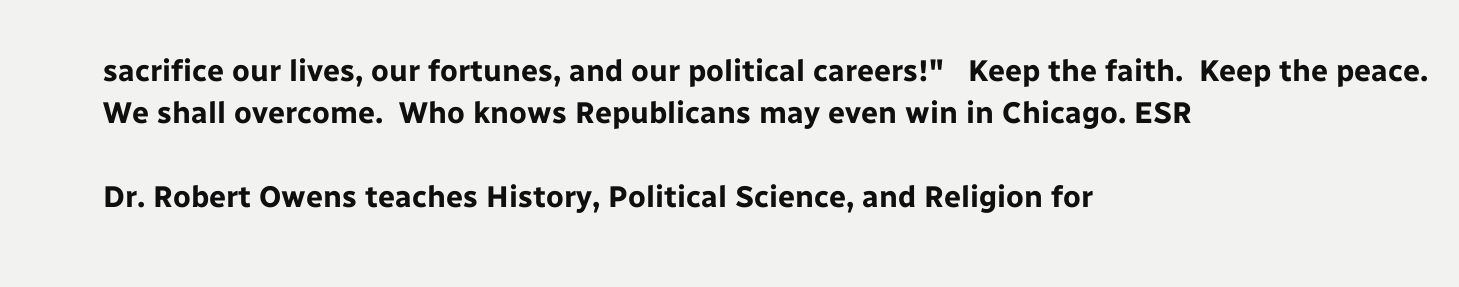sacrifice our lives, our fortunes, and our political careers!"   Keep the faith.  Keep the peace.  We shall overcome.  Who knows Republicans may even win in Chicago. ESR

Dr. Robert Owens teaches History, Political Science, and Religion for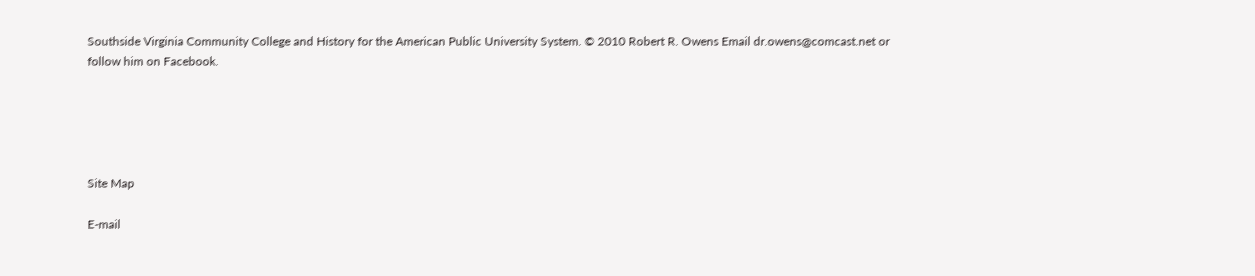Southside Virginia Community College and History for the American Public University System. © 2010 Robert R. Owens Email dr.owens@comcast.net or follow him on Facebook.





Site Map

E-mail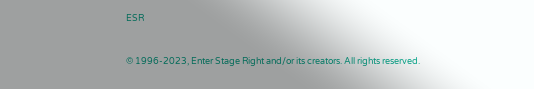ESR


© 1996-2023, Enter Stage Right and/or its creators. All rights reserved.